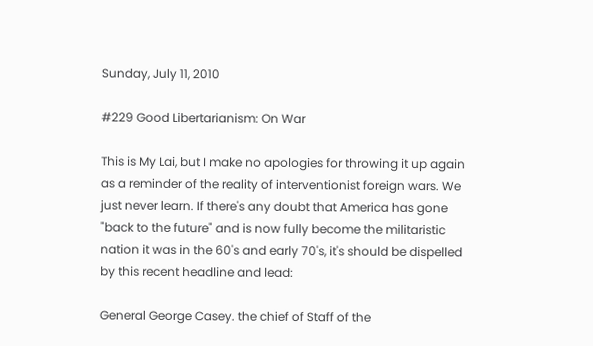Sunday, July 11, 2010

#229 Good Libertarianism: On War

This is My Lai, but I make no apologies for throwing it up again as a reminder of the reality of interventionist foreign wars. We just never learn. If there's any doubt that America has gone "back to the future" and is now fully become the militaristic nation it was in the 60's and early 70's, it's should be dispelled by this recent headline and lead:

General George Casey. the chief of Staff of the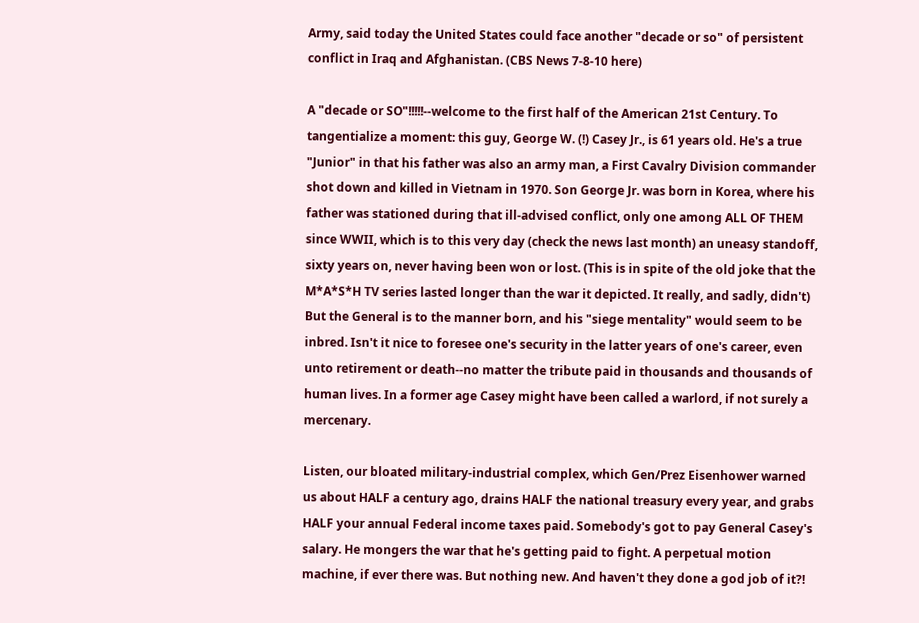Army, said today the United States could face another "decade or so" of persistent conflict in Iraq and Afghanistan. (CBS News 7-8-10 here)

A "decade or SO"!!!!!--welcome to the first half of the American 21st Century. To tangentialize a moment: this guy, George W. (!) Casey Jr., is 61 years old. He's a true "Junior" in that his father was also an army man, a First Cavalry Division commander shot down and killed in Vietnam in 1970. Son George Jr. was born in Korea, where his father was stationed during that ill-advised conflict, only one among ALL OF THEM since WWII, which is to this very day (check the news last month) an uneasy standoff, sixty years on, never having been won or lost. (This is in spite of the old joke that the M*A*S*H TV series lasted longer than the war it depicted. It really, and sadly, didn't) But the General is to the manner born, and his "siege mentality" would seem to be inbred. Isn't it nice to foresee one's security in the latter years of one's career, even unto retirement or death--no matter the tribute paid in thousands and thousands of human lives. In a former age Casey might have been called a warlord, if not surely a mercenary.

Listen, our bloated military-industrial complex, which Gen/Prez Eisenhower warned us about HALF a century ago, drains HALF the national treasury every year, and grabs HALF your annual Federal income taxes paid. Somebody's got to pay General Casey's salary. He mongers the war that he's getting paid to fight. A perpetual motion machine, if ever there was. But nothing new. And haven't they done a god job of it?!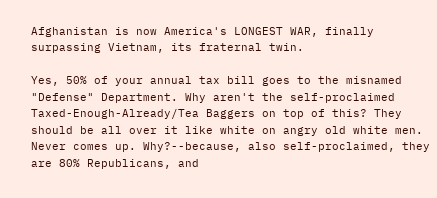Afghanistan is now America's LONGEST WAR, finally surpassing Vietnam, its fraternal twin.

Yes, 50% of your annual tax bill goes to the misnamed "Defense" Department. Why aren't the self-proclaimed Taxed-Enough-Already/Tea Baggers on top of this? They should be all over it like white on angry old white men. Never comes up. Why?--because, also self-proclaimed, they are 80% Republicans, and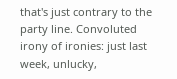that's just contrary to the party line. Convoluted irony of ironies: just last week, unlucky,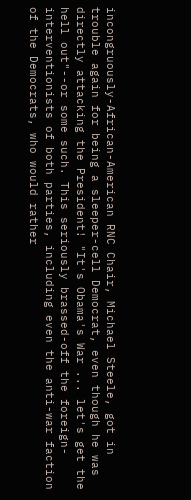incongruously-African-American RNC Chair, Michael Steele, got in trouble again for being a sleeper-cell Democrat, even though he was directly attacking the President! "It's Obama's War ... let's get the hell out"--or some such. This seriously brassed-off the foreign-interventionists of both parties, including even the anti-war faction of the Democrats, who would rather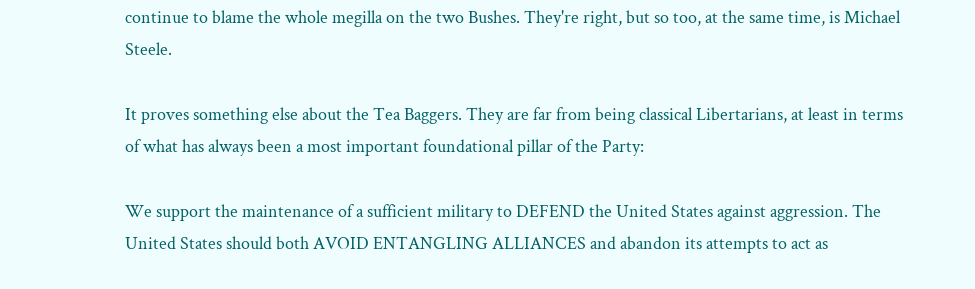continue to blame the whole megilla on the two Bushes. They're right, but so too, at the same time, is Michael Steele.

It proves something else about the Tea Baggers. They are far from being classical Libertarians, at least in terms of what has always been a most important foundational pillar of the Party:

We support the maintenance of a sufficient military to DEFEND the United States against aggression. The United States should both AVOID ENTANGLING ALLIANCES and abandon its attempts to act as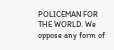POLICEMAN FOR THE WORLD. We oppose any form of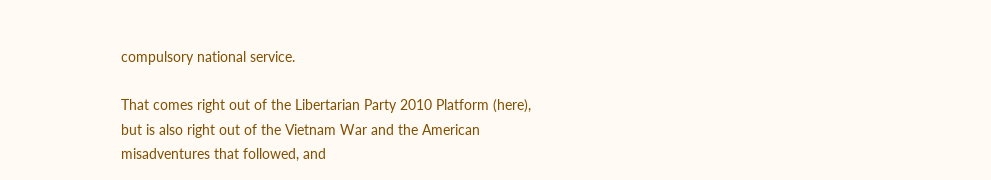compulsory national service.

That comes right out of the Libertarian Party 2010 Platform (here), but is also right out of the Vietnam War and the American misadventures that followed, and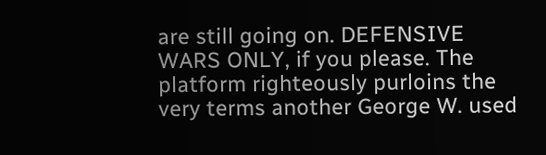are still going on. DEFENSIVE WARS ONLY, if you please. The platform righteously purloins the very terms another George W. used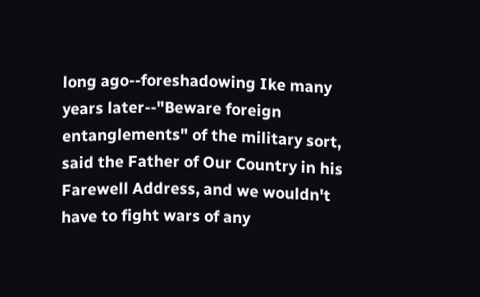long ago--foreshadowing Ike many years later--"Beware foreign entanglements" of the military sort, said the Father of Our Country in his Farewell Address, and we wouldn't have to fight wars of any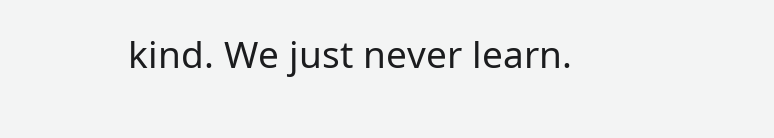kind. We just never learn.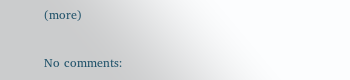(more)

No comments: